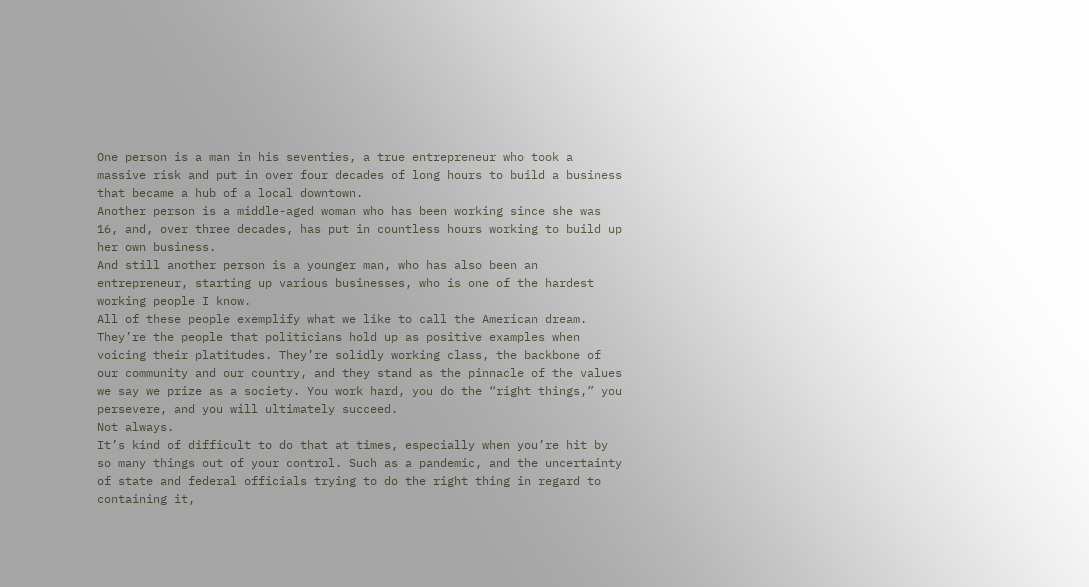One person is a man in his seventies, a true entrepreneur who took a massive risk and put in over four decades of long hours to build a business that became a hub of a local downtown.
Another person is a middle-aged woman who has been working since she was 16, and, over three decades, has put in countless hours working to build up her own business.
And still another person is a younger man, who has also been an entrepreneur, starting up various businesses, who is one of the hardest working people I know.
All of these people exemplify what we like to call the American dream. They’re the people that politicians hold up as positive examples when voicing their platitudes. They’re solidly working class, the backbone of our community and our country, and they stand as the pinnacle of the values we say we prize as a society. You work hard, you do the “right things,” you persevere, and you will ultimately succeed.
Not always.
It’s kind of difficult to do that at times, especially when you’re hit by so many things out of your control. Such as a pandemic, and the uncertainty of state and federal officials trying to do the right thing in regard to containing it,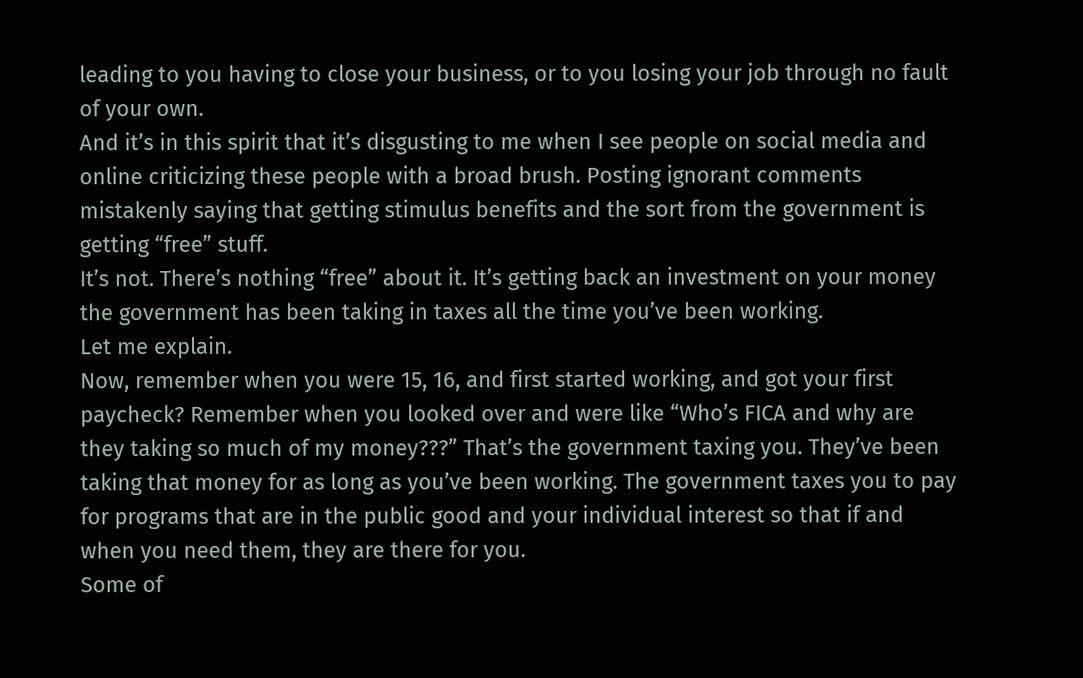leading to you having to close your business, or to you losing your job through no fault of your own.
And it’s in this spirit that it’s disgusting to me when I see people on social media and online criticizing these people with a broad brush. Posting ignorant comments mistakenly saying that getting stimulus benefits and the sort from the government is getting “free” stuff.
It’s not. There’s nothing “free” about it. It’s getting back an investment on your money the government has been taking in taxes all the time you’ve been working.
Let me explain.
Now, remember when you were 15, 16, and first started working, and got your first paycheck? Remember when you looked over and were like “Who’s FICA and why are they taking so much of my money???” That’s the government taxing you. They’ve been taking that money for as long as you’ve been working. The government taxes you to pay for programs that are in the public good and your individual interest so that if and when you need them, they are there for you.
Some of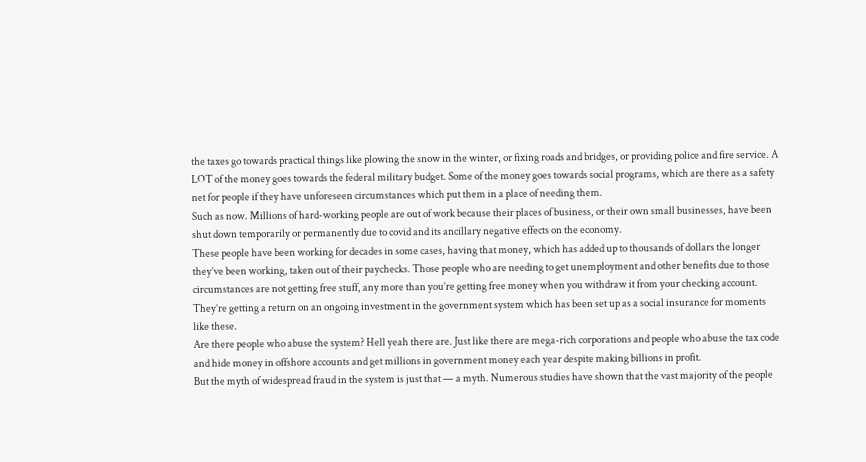the taxes go towards practical things like plowing the snow in the winter, or fixing roads and bridges, or providing police and fire service. A LOT of the money goes towards the federal military budget. Some of the money goes towards social programs, which are there as a safety net for people if they have unforeseen circumstances which put them in a place of needing them.
Such as now. Millions of hard-working people are out of work because their places of business, or their own small businesses, have been shut down temporarily or permanently due to covid and its ancillary negative effects on the economy.
These people have been working for decades in some cases, having that money, which has added up to thousands of dollars the longer they’ve been working, taken out of their paychecks. Those people who are needing to get unemployment and other benefits due to those circumstances are not getting free stuff, any more than you’re getting free money when you withdraw it from your checking account. They’re getting a return on an ongoing investment in the government system which has been set up as a social insurance for moments like these.
Are there people who abuse the system? Hell yeah there are. Just like there are mega-rich corporations and people who abuse the tax code and hide money in offshore accounts and get millions in government money each year despite making billions in profit.
But the myth of widespread fraud in the system is just that — a myth. Numerous studies have shown that the vast majority of the people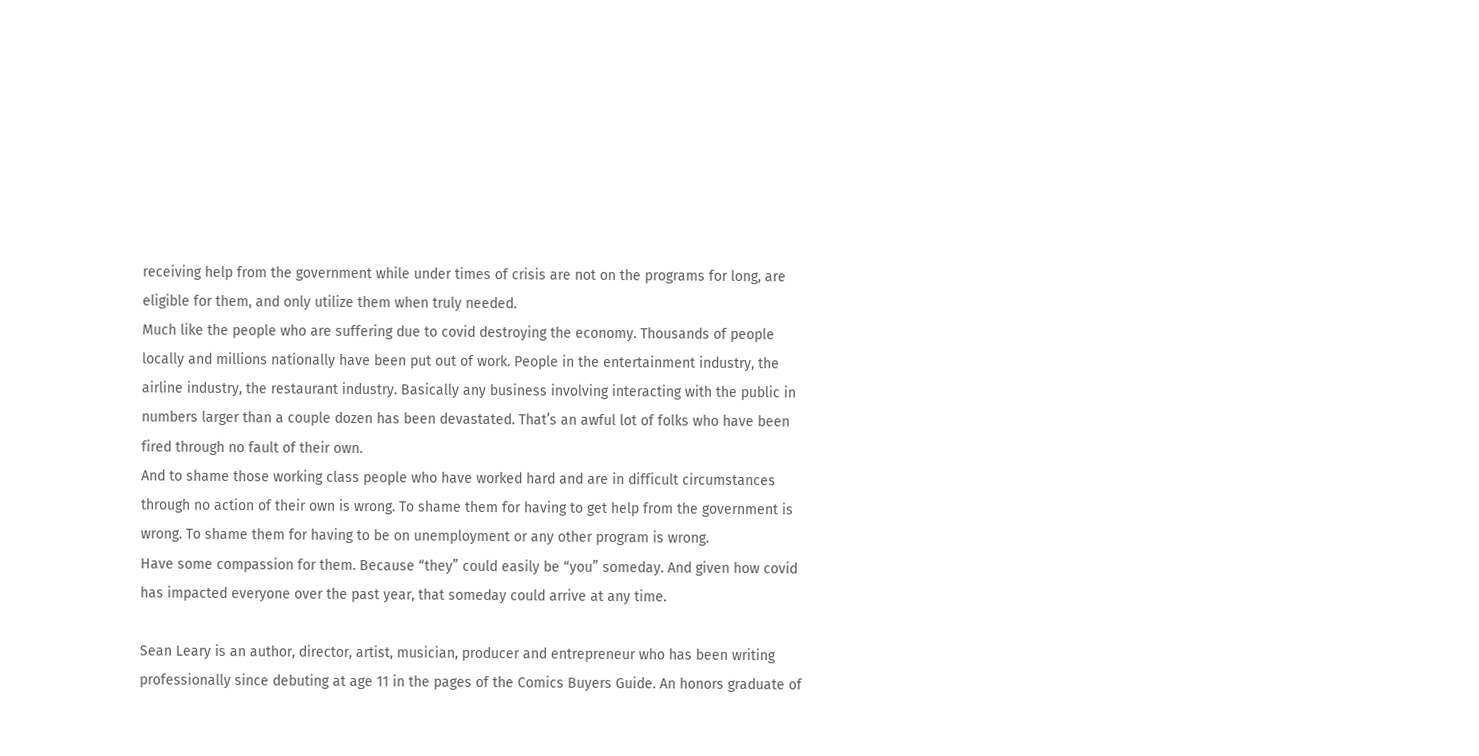receiving help from the government while under times of crisis are not on the programs for long, are eligible for them, and only utilize them when truly needed.
Much like the people who are suffering due to covid destroying the economy. Thousands of people locally and millions nationally have been put out of work. People in the entertainment industry, the airline industry, the restaurant industry. Basically any business involving interacting with the public in numbers larger than a couple dozen has been devastated. That’s an awful lot of folks who have been fired through no fault of their own.
And to shame those working class people who have worked hard and are in difficult circumstances through no action of their own is wrong. To shame them for having to get help from the government is wrong. To shame them for having to be on unemployment or any other program is wrong.
Have some compassion for them. Because “they” could easily be “you” someday. And given how covid has impacted everyone over the past year, that someday could arrive at any time.

Sean Leary is an author, director, artist, musician, producer and entrepreneur who has been writing professionally since debuting at age 11 in the pages of the Comics Buyers Guide. An honors graduate of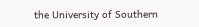the University of Southern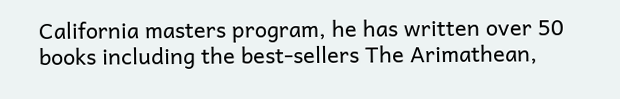California masters program, he has written over 50 books including the best-sellers The Arimathean,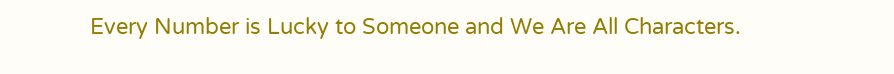Every Number is Lucky to Someone and We Are All Characters.